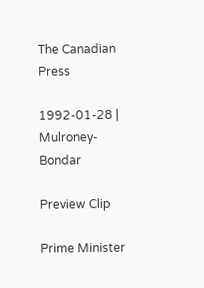The Canadian Press

1992-01-28 | Mulroney-Bondar

Preview Clip

Prime Minister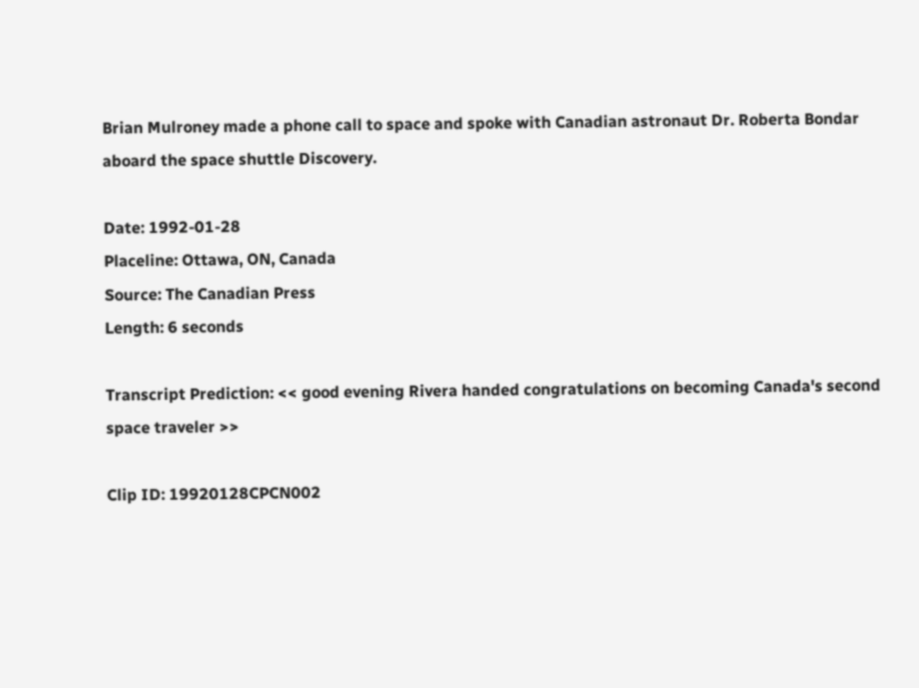Brian Mulroney made a phone call to space and spoke with Canadian astronaut Dr. Roberta Bondar aboard the space shuttle Discovery.

Date: 1992-01-28
Placeline: Ottawa, ON, Canada
Source: The Canadian Press
Length: 6 seconds

Transcript Prediction: << good evening Rivera handed congratulations on becoming Canada's second space traveler >>

Clip ID: 19920128CPCN002